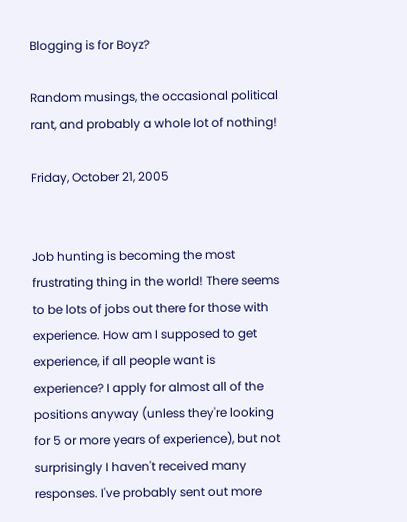Blogging is for Boyz?

Random musings, the occasional political rant, and probably a whole lot of nothing!

Friday, October 21, 2005


Job hunting is becoming the most frustrating thing in the world! There seems to be lots of jobs out there for those with experience. How am I supposed to get experience, if all people want is experience? I apply for almost all of the positions anyway (unless they're looking for 5 or more years of experience), but not surprisingly I haven't received many responses. I've probably sent out more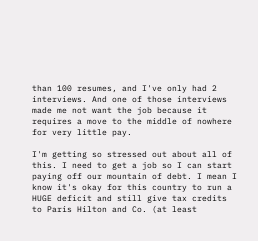than 100 resumes, and I've only had 2 interviews. And one of those interviews made me not want the job because it requires a move to the middle of nowhere for very little pay.

I'm getting so stressed out about all of this. I need to get a job so I can start paying off our mountain of debt. I mean I know it's okay for this country to run a HUGE deficit and still give tax credits to Paris Hilton and Co. (at least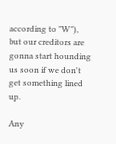according to "W"), but our creditors are gonna start hounding us soon if we don't get something lined up.

Any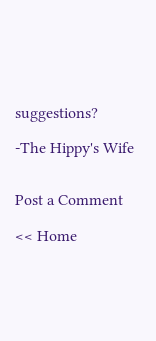suggestions?

-The Hippy's Wife


Post a Comment

<< Home